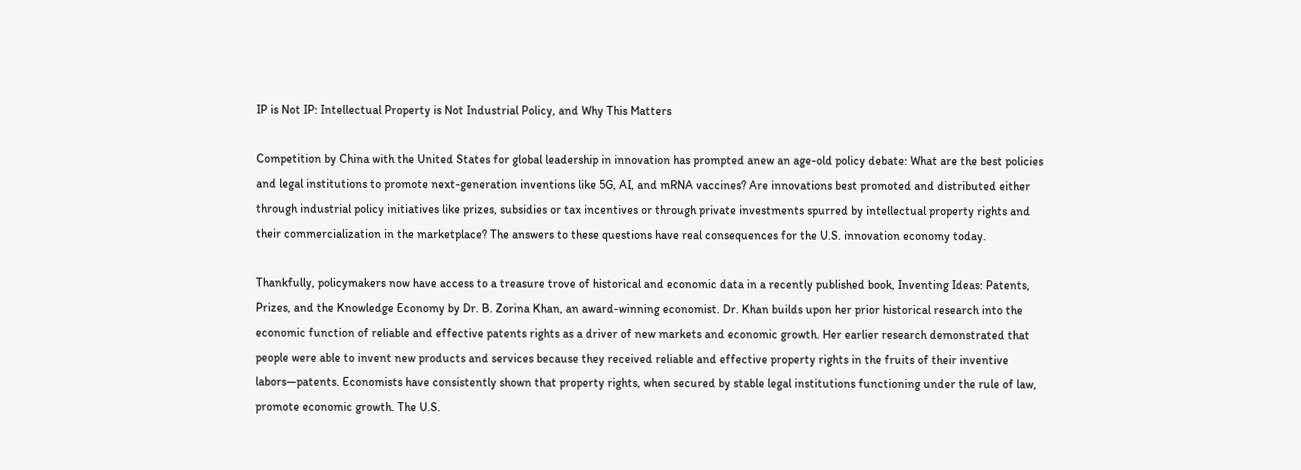IP is Not IP: Intellectual Property is Not Industrial Policy, and Why This Matters

Competition by China with the United States for global leadership in innovation has prompted anew an age-old policy debate: What are the best policies and legal institutions to promote next-generation inventions like 5G, AI, and mRNA vaccines? Are innovations best promoted and distributed either through industrial policy initiatives like prizes, subsidies or tax incentives or through private investments spurred by intellectual property rights and their commercialization in the marketplace? The answers to these questions have real consequences for the U.S. innovation economy today.

Thankfully, policymakers now have access to a treasure trove of historical and economic data in a recently published book, Inventing Ideas: Patents, Prizes, and the Knowledge Economy by Dr. B. Zorina Khan, an award-winning economist. Dr. Khan builds upon her prior historical research into the economic function of reliable and effective patents rights as a driver of new markets and economic growth. Her earlier research demonstrated that people were able to invent new products and services because they received reliable and effective property rights in the fruits of their inventive labors—patents. Economists have consistently shown that property rights, when secured by stable legal institutions functioning under the rule of law, promote economic growth. The U.S.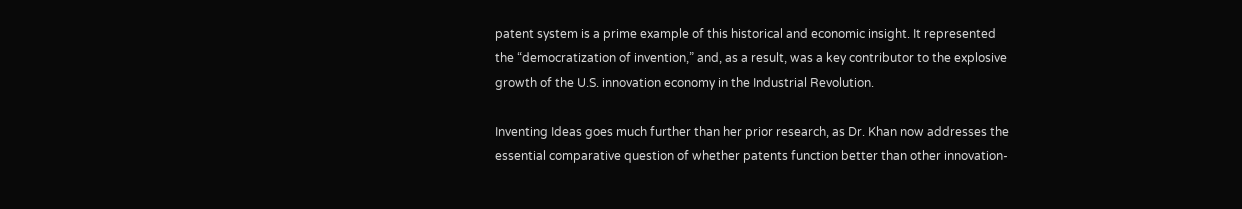patent system is a prime example of this historical and economic insight. It represented the “democratization of invention,” and, as a result, was a key contributor to the explosive growth of the U.S. innovation economy in the Industrial Revolution.

Inventing Ideas goes much further than her prior research, as Dr. Khan now addresses the essential comparative question of whether patents function better than other innovation-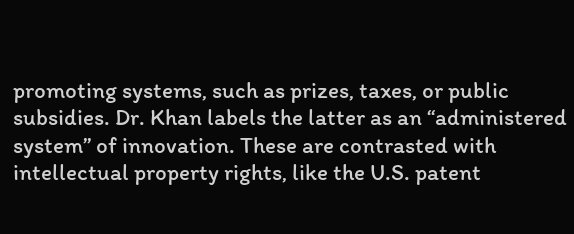promoting systems, such as prizes, taxes, or public subsidies. Dr. Khan labels the latter as an “administered system” of innovation. These are contrasted with intellectual property rights, like the U.S. patent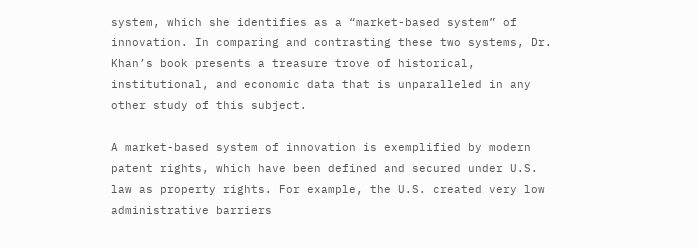system, which she identifies as a “market-based system” of innovation. In comparing and contrasting these two systems, Dr. Khan’s book presents a treasure trove of historical, institutional, and economic data that is unparalleled in any other study of this subject.

A market-based system of innovation is exemplified by modern patent rights, which have been defined and secured under U.S. law as property rights. For example, the U.S. created very low administrative barriers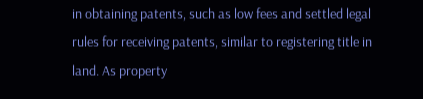in obtaining patents, such as low fees and settled legal rules for receiving patents, similar to registering title in land. As property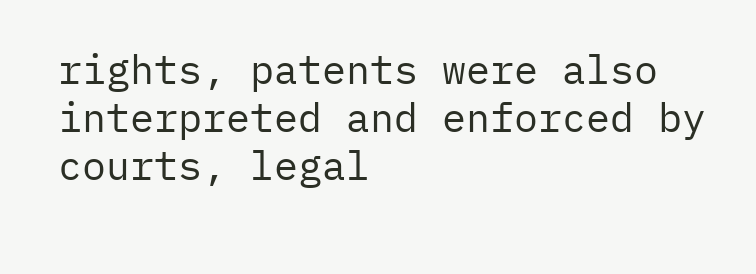rights, patents were also interpreted and enforced by courts, legal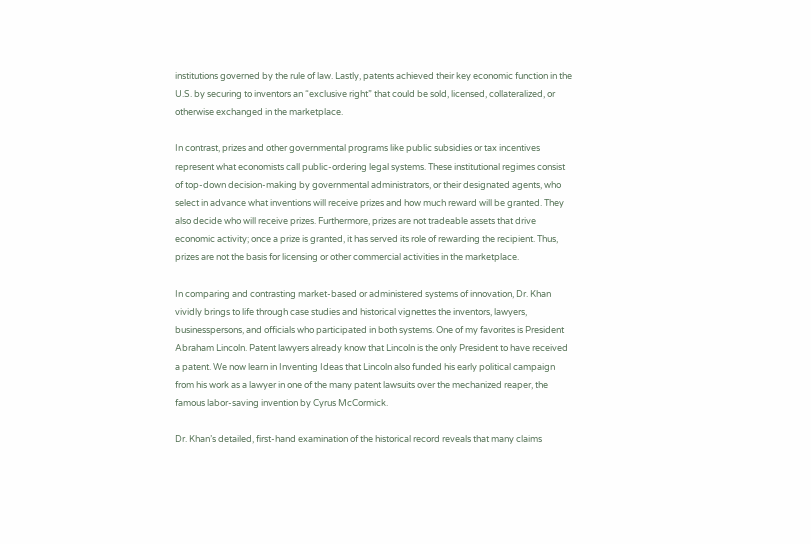institutions governed by the rule of law. Lastly, patents achieved their key economic function in the U.S. by securing to inventors an “exclusive right” that could be sold, licensed, collateralized, or otherwise exchanged in the marketplace.

In contrast, prizes and other governmental programs like public subsidies or tax incentives represent what economists call public-ordering legal systems. These institutional regimes consist of top-down decision-making by governmental administrators, or their designated agents, who select in advance what inventions will receive prizes and how much reward will be granted. They also decide who will receive prizes. Furthermore, prizes are not tradeable assets that drive economic activity; once a prize is granted, it has served its role of rewarding the recipient. Thus, prizes are not the basis for licensing or other commercial activities in the marketplace.

In comparing and contrasting market-based or administered systems of innovation, Dr. Khan vividly brings to life through case studies and historical vignettes the inventors, lawyers, businesspersons, and officials who participated in both systems. One of my favorites is President Abraham Lincoln. Patent lawyers already know that Lincoln is the only President to have received a patent. We now learn in Inventing Ideas that Lincoln also funded his early political campaign from his work as a lawyer in one of the many patent lawsuits over the mechanized reaper, the famous labor-saving invention by Cyrus McCormick.

Dr. Khan’s detailed, first-hand examination of the historical record reveals that many claims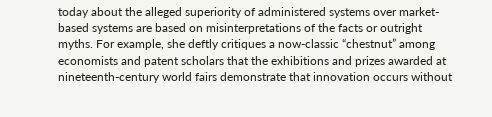today about the alleged superiority of administered systems over market-based systems are based on misinterpretations of the facts or outright myths. For example, she deftly critiques a now-classic “chestnut” among economists and patent scholars that the exhibitions and prizes awarded at nineteenth-century world fairs demonstrate that innovation occurs without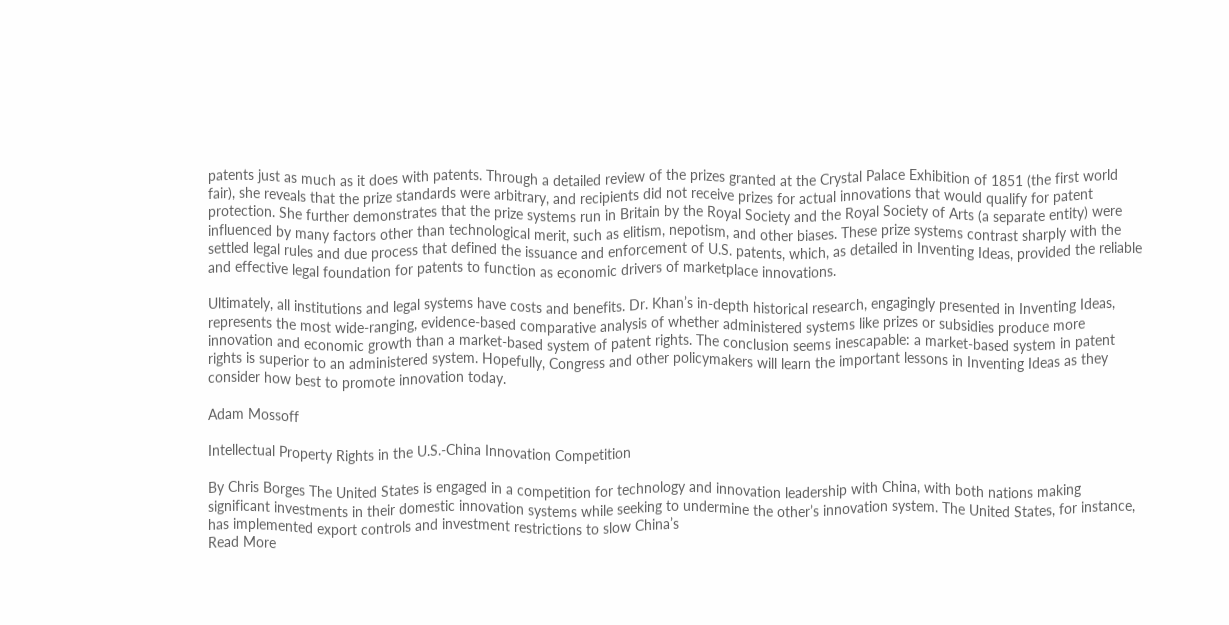patents just as much as it does with patents. Through a detailed review of the prizes granted at the Crystal Palace Exhibition of 1851 (the first world fair), she reveals that the prize standards were arbitrary, and recipients did not receive prizes for actual innovations that would qualify for patent protection. She further demonstrates that the prize systems run in Britain by the Royal Society and the Royal Society of Arts (a separate entity) were influenced by many factors other than technological merit, such as elitism, nepotism, and other biases. These prize systems contrast sharply with the settled legal rules and due process that defined the issuance and enforcement of U.S. patents, which, as detailed in Inventing Ideas, provided the reliable and effective legal foundation for patents to function as economic drivers of marketplace innovations.

Ultimately, all institutions and legal systems have costs and benefits. Dr. Khan’s in-depth historical research, engagingly presented in Inventing Ideas, represents the most wide-ranging, evidence-based comparative analysis of whether administered systems like prizes or subsidies produce more innovation and economic growth than a market-based system of patent rights. The conclusion seems inescapable: a market-based system in patent rights is superior to an administered system. Hopefully, Congress and other policymakers will learn the important lessons in Inventing Ideas as they consider how best to promote innovation today.

Adam Mossoff

Intellectual Property Rights in the U.S.-China Innovation Competition

By Chris Borges The United States is engaged in a competition for technology and innovation leadership with China, with both nations making significant investments in their domestic innovation systems while seeking to undermine the other’s innovation system. The United States, for instance, has implemented export controls and investment restrictions to slow China’s
Read More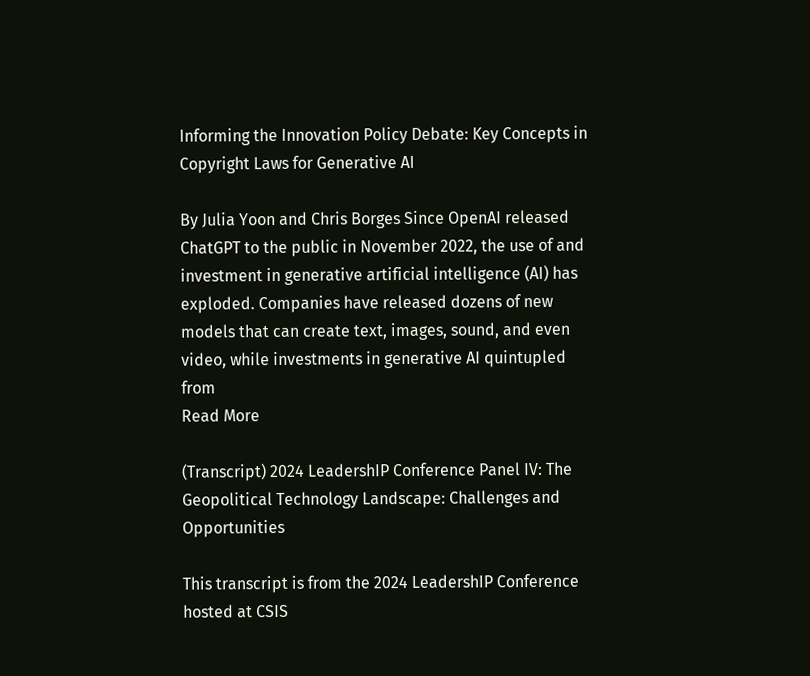Informing the Innovation Policy Debate: Key Concepts in Copyright Laws for Generative AI

By Julia Yoon and Chris Borges Since OpenAI released ChatGPT to the public in November 2022, the use of and investment in generative artificial intelligence (AI) has exploded. Companies have released dozens of new models that can create text, images, sound, and even video, while investments in generative AI quintupled from
Read More

(Transcript) 2024 LeadershIP Conference Panel IV: The Geopolitical Technology Landscape: Challenges and Opportunities

This transcript is from the 2024 LeadershIP Conference hosted at CSIS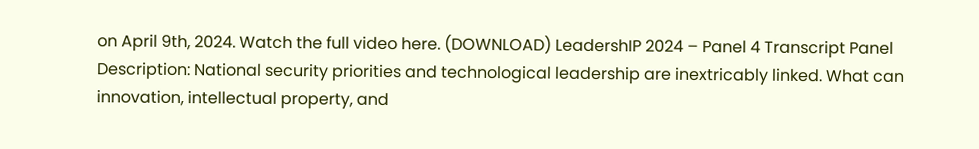on April 9th, 2024. Watch the full video here. (DOWNLOAD) LeadershIP 2024 – Panel 4 Transcript Panel Description: National security priorities and technological leadership are inextricably linked. What can innovation, intellectual property, and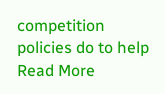competition policies do to help
Read More